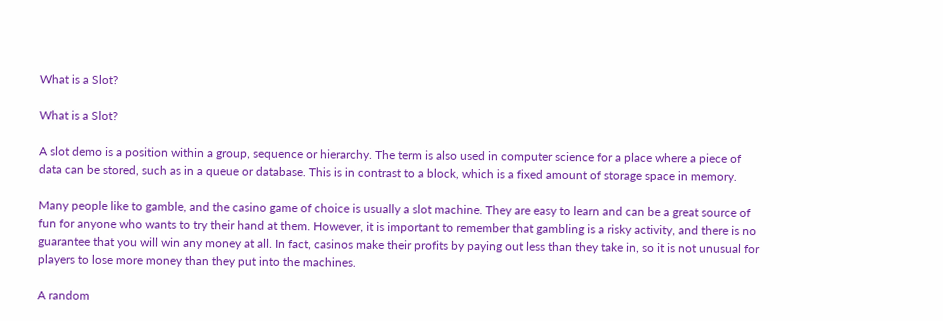What is a Slot?

What is a Slot?

A slot demo is a position within a group, sequence or hierarchy. The term is also used in computer science for a place where a piece of data can be stored, such as in a queue or database. This is in contrast to a block, which is a fixed amount of storage space in memory.

Many people like to gamble, and the casino game of choice is usually a slot machine. They are easy to learn and can be a great source of fun for anyone who wants to try their hand at them. However, it is important to remember that gambling is a risky activity, and there is no guarantee that you will win any money at all. In fact, casinos make their profits by paying out less than they take in, so it is not unusual for players to lose more money than they put into the machines.

A random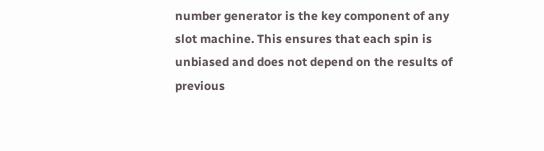number generator is the key component of any slot machine. This ensures that each spin is unbiased and does not depend on the results of previous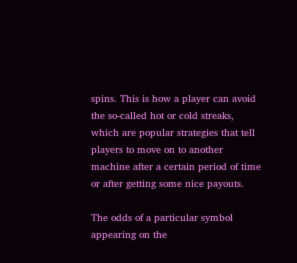spins. This is how a player can avoid the so-called hot or cold streaks, which are popular strategies that tell players to move on to another machine after a certain period of time or after getting some nice payouts.

The odds of a particular symbol appearing on the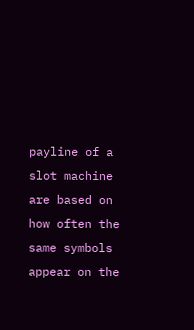payline of a slot machine are based on how often the same symbols appear on the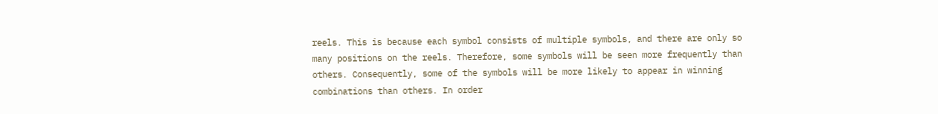reels. This is because each symbol consists of multiple symbols, and there are only so many positions on the reels. Therefore, some symbols will be seen more frequently than others. Consequently, some of the symbols will be more likely to appear in winning combinations than others. In order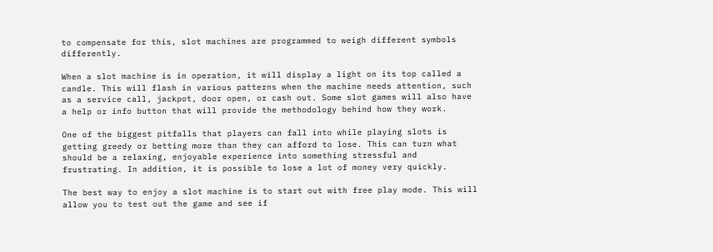to compensate for this, slot machines are programmed to weigh different symbols differently.

When a slot machine is in operation, it will display a light on its top called a candle. This will flash in various patterns when the machine needs attention, such as a service call, jackpot, door open, or cash out. Some slot games will also have a help or info button that will provide the methodology behind how they work.

One of the biggest pitfalls that players can fall into while playing slots is getting greedy or betting more than they can afford to lose. This can turn what should be a relaxing, enjoyable experience into something stressful and frustrating. In addition, it is possible to lose a lot of money very quickly.

The best way to enjoy a slot machine is to start out with free play mode. This will allow you to test out the game and see if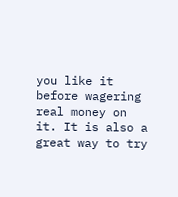you like it before wagering real money on it. It is also a great way to try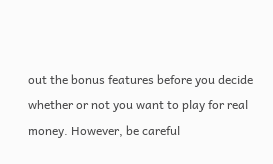out the bonus features before you decide whether or not you want to play for real money. However, be careful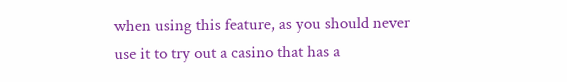when using this feature, as you should never use it to try out a casino that has a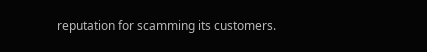reputation for scamming its customers.